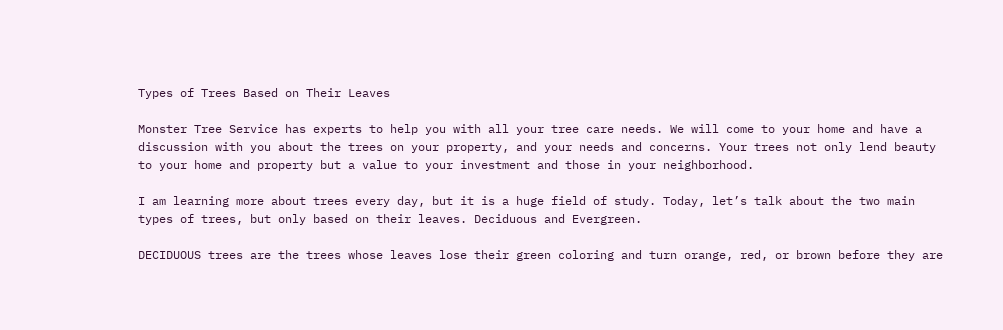Types of Trees Based on Their Leaves

Monster Tree Service has experts to help you with all your tree care needs. We will come to your home and have a discussion with you about the trees on your property, and your needs and concerns. Your trees not only lend beauty to your home and property but a value to your investment and those in your neighborhood.

I am learning more about trees every day, but it is a huge field of study. Today, let’s talk about the two main types of trees, but only based on their leaves. Deciduous and Evergreen.

DECIDUOUS trees are the trees whose leaves lose their green coloring and turn orange, red, or brown before they are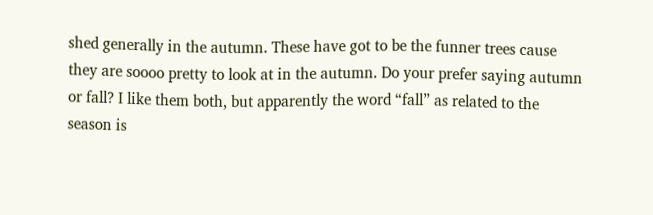shed generally in the autumn. These have got to be the funner trees cause they are soooo pretty to look at in the autumn. Do your prefer saying autumn or fall? I like them both, but apparently the word “fall” as related to the season is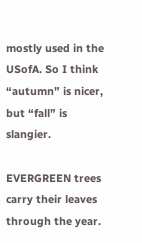mostly used in the USofA. So I think “autumn” is nicer, but “fall” is slangier.

EVERGREEN trees carry their leaves through the year.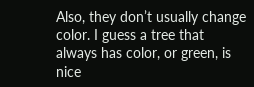Also, they don’t usually change color. I guess a tree that always has color, or green, is nice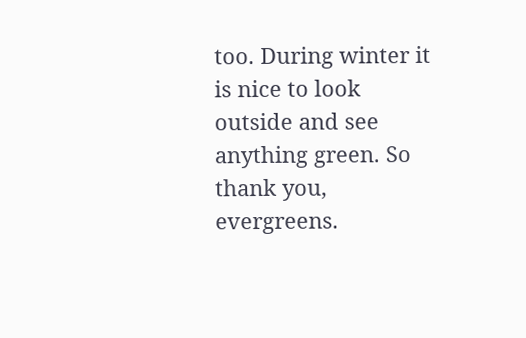too. During winter it is nice to look outside and see anything green. So thank you, evergreens.